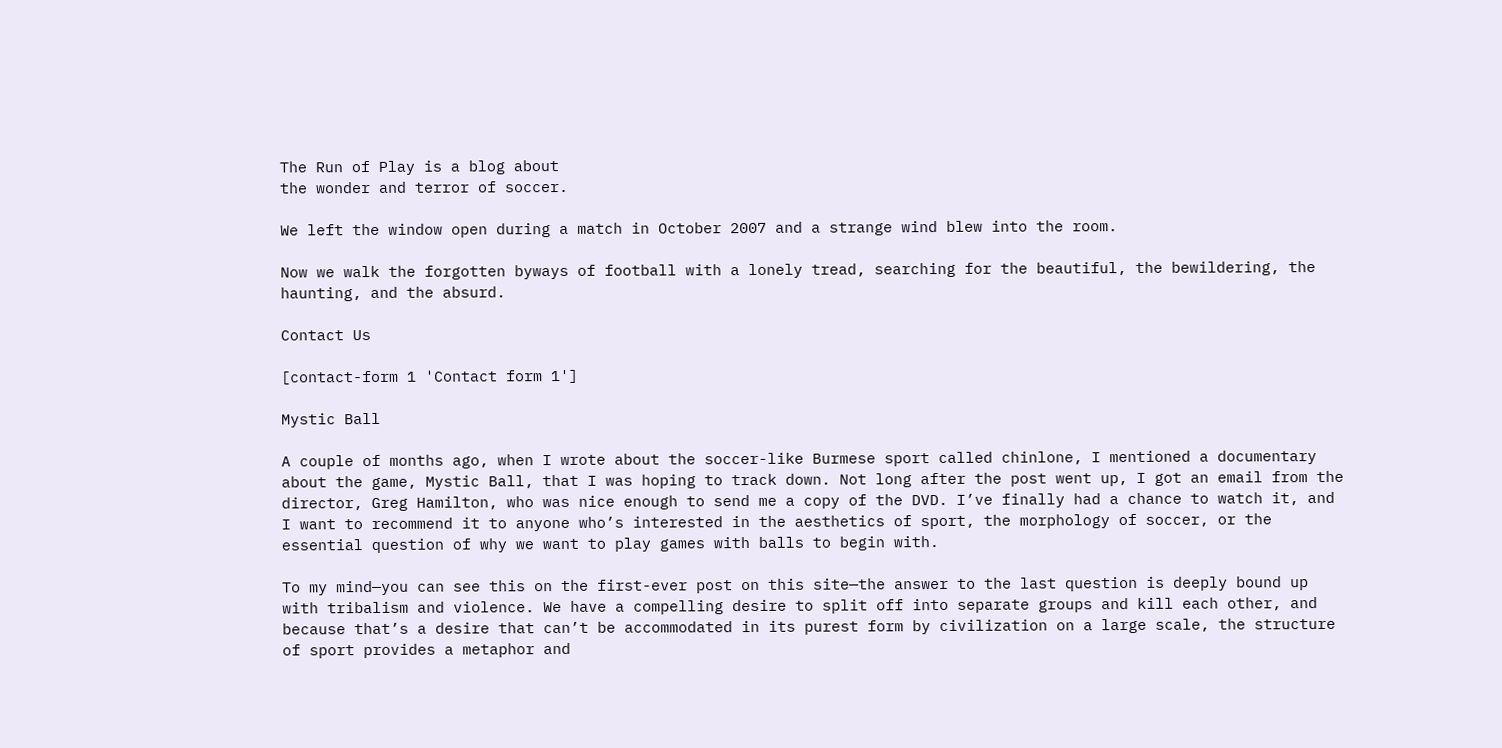The Run of Play is a blog about
the wonder and terror of soccer.

We left the window open during a match in October 2007 and a strange wind blew into the room.

Now we walk the forgotten byways of football with a lonely tread, searching for the beautiful, the bewildering, the haunting, and the absurd.

Contact Us

[contact-form 1 'Contact form 1']

Mystic Ball

A couple of months ago, when I wrote about the soccer-like Burmese sport called chinlone, I mentioned a documentary about the game, Mystic Ball, that I was hoping to track down. Not long after the post went up, I got an email from the director, Greg Hamilton, who was nice enough to send me a copy of the DVD. I’ve finally had a chance to watch it, and I want to recommend it to anyone who’s interested in the aesthetics of sport, the morphology of soccer, or the essential question of why we want to play games with balls to begin with.

To my mind—you can see this on the first-ever post on this site—the answer to the last question is deeply bound up with tribalism and violence. We have a compelling desire to split off into separate groups and kill each other, and because that’s a desire that can’t be accommodated in its purest form by civilization on a large scale, the structure of sport provides a metaphor and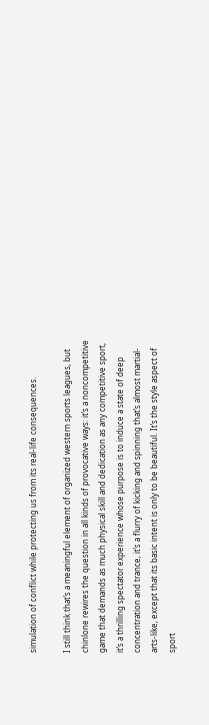simulation of conflict while protecting us from its real-life consequences.

I still think that’s a meaningful element of organized western sports leagues, but chinlone rewires the question in all kinds of provocative ways: it’s a noncompetitive game that demands as much physical skill and dedication as any competitive sport, it’s a thrilling spectator experience whose purpose is to induce a state of deep concentration and trance, it’s a flurry of kicking and spinning that’s almost martial-arts-like, except that its basic intent is only to be beautiful. It’s the style aspect of sport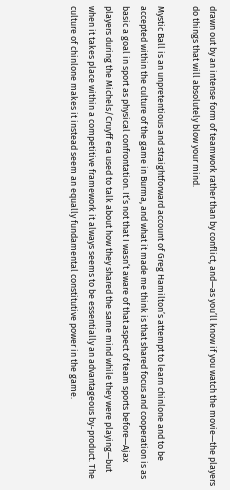drawn out by an intense form of teamwork rather than by conflict, and—as you’ll know if you watch the movie—the players do things that will absolutely blow your mind.

Mystic Ball is an unpretentious and straightforward account of Greg Hamilton’s attempt to learn chinlone and to be accepted within the culture of the game in Burma, and what it made me think is that shared focus and cooperation is as basic a goal in sport as physical confrontation. It’s not that I wasn’t aware of that aspect of team sports before—Ajax players during the Michels/Cruyff era used to talk about how they shared the same mind while they were playing—but when it takes place within a competitive framework it always seems to be essentially an advantageous by-product. The culture of chinlone makes it instead seem an equally fundamental constitutive power in the game.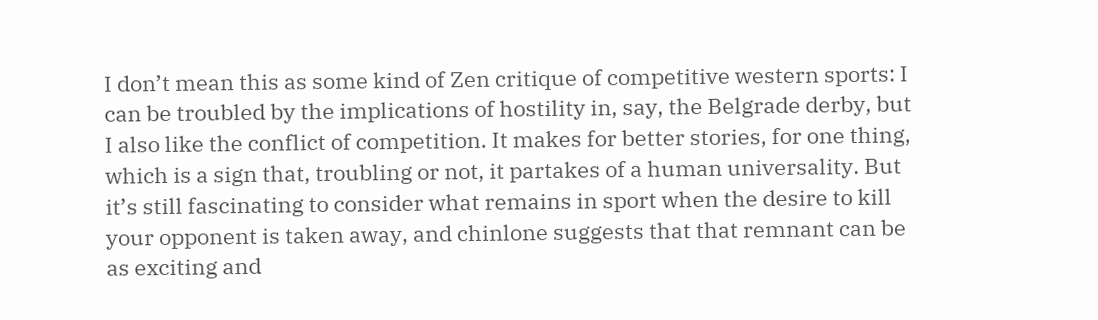I don’t mean this as some kind of Zen critique of competitive western sports: I can be troubled by the implications of hostility in, say, the Belgrade derby, but I also like the conflict of competition. It makes for better stories, for one thing, which is a sign that, troubling or not, it partakes of a human universality. But it’s still fascinating to consider what remains in sport when the desire to kill your opponent is taken away, and chinlone suggests that that remnant can be as exciting and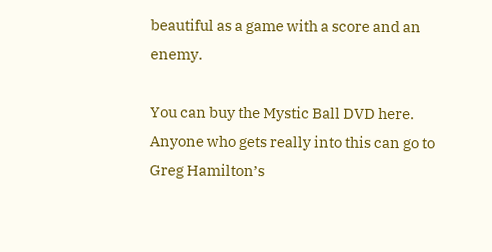beautiful as a game with a score and an enemy.

You can buy the Mystic Ball DVD here. Anyone who gets really into this can go to Greg Hamilton’s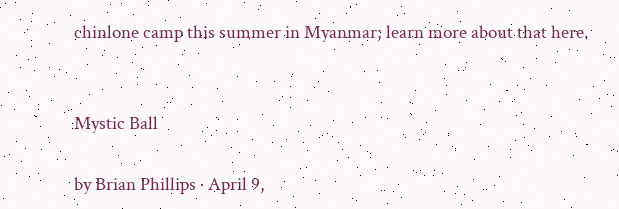chinlone camp this summer in Myanmar; learn more about that here.


Mystic Ball

by Brian Phillips · April 9,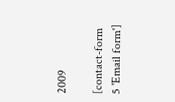2009

[contact-form 5 'Email form']